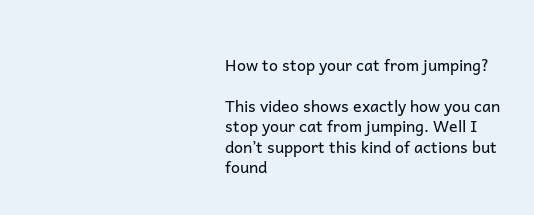How to stop your cat from jumping?

This video shows exactly how you can stop your cat from jumping. Well I don’t support this kind of actions but found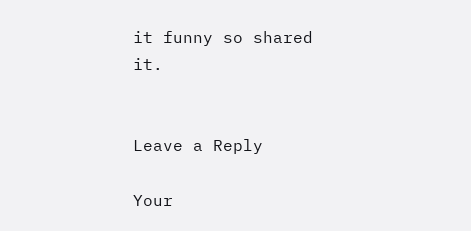it funny so shared it.


Leave a Reply

Your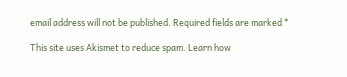email address will not be published. Required fields are marked *

This site uses Akismet to reduce spam. Learn how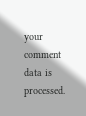your comment data is processed.